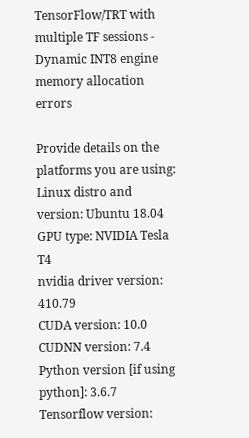TensorFlow/TRT with multiple TF sessions - Dynamic INT8 engine memory allocation errors

Provide details on the platforms you are using:
Linux distro and version: Ubuntu 18.04
GPU type: NVIDIA Tesla T4
nvidia driver version: 410.79
CUDA version: 10.0
CUDNN version: 7.4
Python version [if using python]: 3.6.7
Tensorflow version: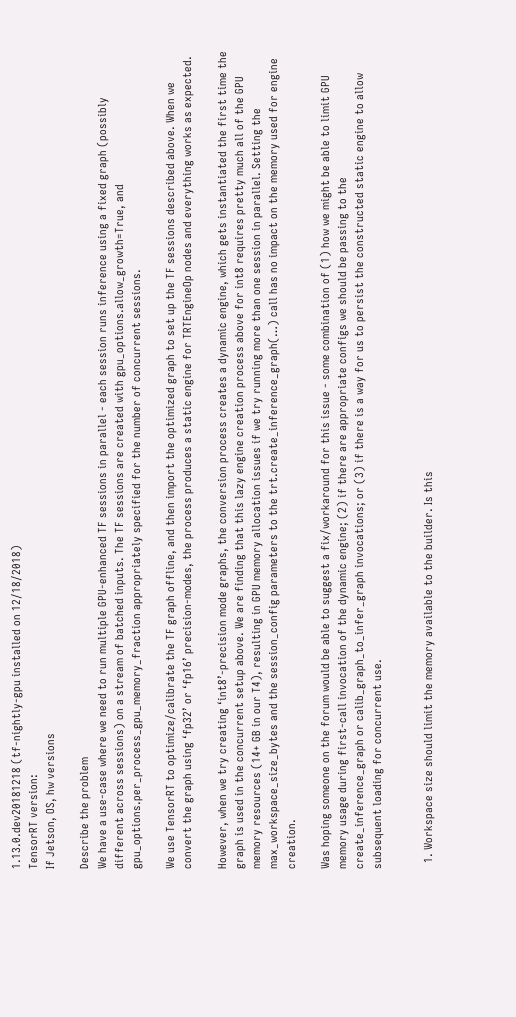1.13.0.dev20181218 (tf-nightly-gpu installed on 12/18/2018)
TensorRT version:
If Jetson, OS, hw versions

Describe the problem
We have a use-case where we need to run multiple GPU-enhanced TF sessions in parallel - each session runs inference using a fixed graph (possibly different across sessions) on a stream of batched inputs. The TF sessions are created with gpu_options.allow_growth=True, and gpu_options.per_process_gpu_memory_fraction appropriately specified for the number of concurrent sessions.

We use TensorRT to optimize/calibrate the TF graph offline, and then import the optimized graph to set up the TF sessions described above. When we convert the graph using ‘fp32’ or ‘fp16’ precision-modes, the process produces a static engine for TRTEngineOp nodes and everything works as expected.

However, when we try creating ‘int8’-precision mode graphs, the conversion process creates a dynamic engine, which gets instantiated the first time the graph is used in the concurrent setup above. We are finding that this lazy engine creation process above for int8 requires pretty much all of the GPU memory resources (14+ GB in our T4), resulting in GPU memory allocation issues if we try running more than one session in parallel. Setting the max_workspace_size_bytes and the session_config parameters to the trt.create_inference_graph(…) call has no impact on the memory used for engine creation.

Was hoping someone on the forum would be able to suggest a fix/workaround for this issue - some combination of (1) how we might be able to limit GPU memory usage during first-call invocation of the dynamic engine; (2) if there are appropriate configs we should be passing to the create_inference_graph or calib_graph_to_infer_graph invocations; or (3) if there is a way for us to persist the constructed static engine to allow subsequent loading for concurrent use.


  1. Workspace size should limit the memory available to the builder. Is this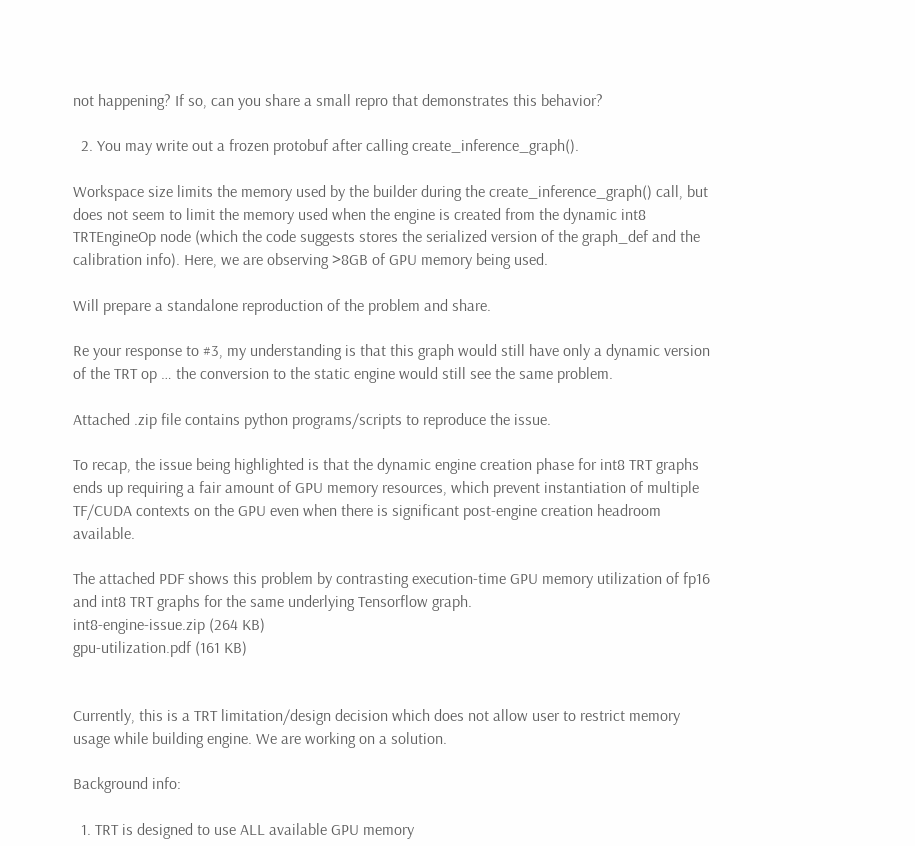not happening? If so, can you share a small repro that demonstrates this behavior?

  2. You may write out a frozen protobuf after calling create_inference_graph().

Workspace size limits the memory used by the builder during the create_inference_graph() call, but does not seem to limit the memory used when the engine is created from the dynamic int8 TRTEngineOp node (which the code suggests stores the serialized version of the graph_def and the calibration info). Here, we are observing >8GB of GPU memory being used.

Will prepare a standalone reproduction of the problem and share.

Re your response to #3, my understanding is that this graph would still have only a dynamic version of the TRT op … the conversion to the static engine would still see the same problem.

Attached .zip file contains python programs/scripts to reproduce the issue.

To recap, the issue being highlighted is that the dynamic engine creation phase for int8 TRT graphs ends up requiring a fair amount of GPU memory resources, which prevent instantiation of multiple TF/CUDA contexts on the GPU even when there is significant post-engine creation headroom available.

The attached PDF shows this problem by contrasting execution-time GPU memory utilization of fp16 and int8 TRT graphs for the same underlying Tensorflow graph.
int8-engine-issue.zip (264 KB)
gpu-utilization.pdf (161 KB)


Currently, this is a TRT limitation/design decision which does not allow user to restrict memory usage while building engine. We are working on a solution.

Background info:

  1. TRT is designed to use ALL available GPU memory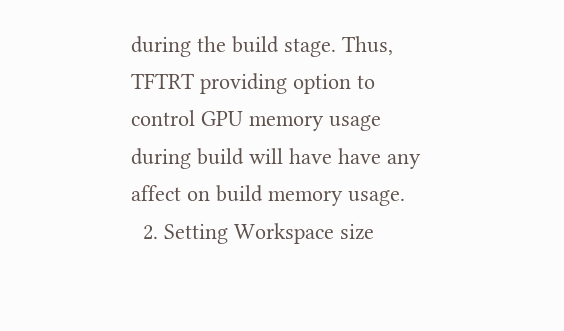during the build stage. Thus, TFTRT providing option to control GPU memory usage during build will have have any affect on build memory usage.
  2. Setting Workspace size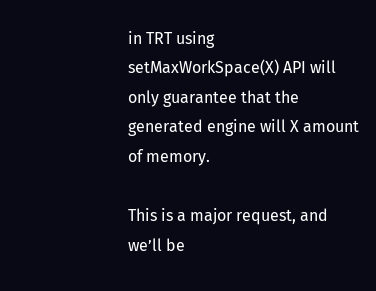in TRT using setMaxWorkSpace(X) API will only guarantee that the generated engine will X amount of memory.

This is a major request, and we’ll be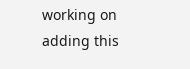working on adding this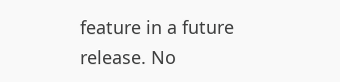feature in a future release. No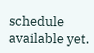schedule available yet.